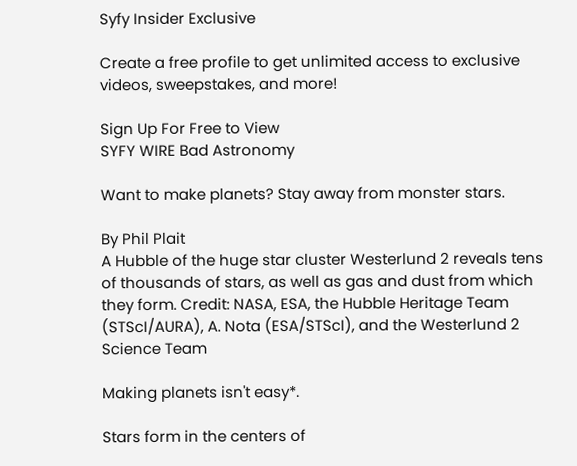Syfy Insider Exclusive

Create a free profile to get unlimited access to exclusive videos, sweepstakes, and more!

Sign Up For Free to View
SYFY WIRE Bad Astronomy

Want to make planets? Stay away from monster stars.

By Phil Plait
A Hubble of the huge star cluster Westerlund 2 reveals tens of thousands of stars, as well as gas and dust from which they form. Credit: NASA, ESA, the Hubble Heritage Team (STScI/AURA), A. Nota (ESA/STScI), and the Westerlund 2 Science Team

Making planets isn't easy*.

Stars form in the centers of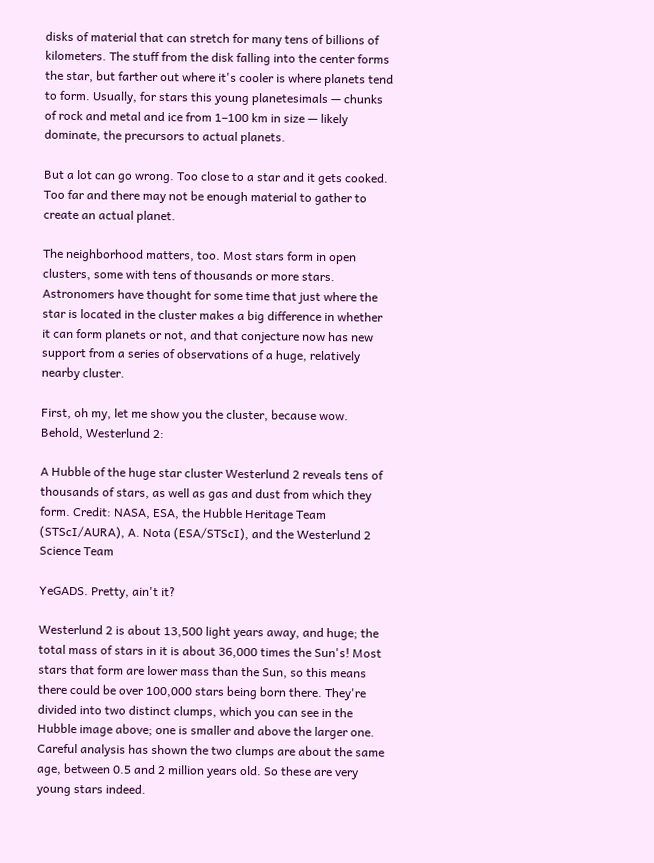disks of material that can stretch for many tens of billions of kilometers. The stuff from the disk falling into the center forms the star, but farther out where it's cooler is where planets tend to form. Usually, for stars this young planetesimals — chunks of rock and metal and ice from 1–100 km in size — likely dominate, the precursors to actual planets.

But a lot can go wrong. Too close to a star and it gets cooked. Too far and there may not be enough material to gather to create an actual planet.

The neighborhood matters, too. Most stars form in open clusters, some with tens of thousands or more stars. Astronomers have thought for some time that just where the star is located in the cluster makes a big difference in whether it can form planets or not, and that conjecture now has new support from a series of observations of a huge, relatively nearby cluster.

First, oh my, let me show you the cluster, because wow. Behold, Westerlund 2:

A Hubble of the huge star cluster Westerlund 2 reveals tens of thousands of stars, as well as gas and dust from which they form. Credit: NASA, ESA, the Hubble Heritage Team (STScI/AURA), A. Nota (ESA/STScI), and the Westerlund 2 Science Team

YeGADS. Pretty, ain't it?

Westerlund 2 is about 13,500 light years away, and huge; the total mass of stars in it is about 36,000 times the Sun's! Most stars that form are lower mass than the Sun, so this means there could be over 100,000 stars being born there. They're divided into two distinct clumps, which you can see in the Hubble image above; one is smaller and above the larger one. Careful analysis has shown the two clumps are about the same age, between 0.5 and 2 million years old. So these are very young stars indeed.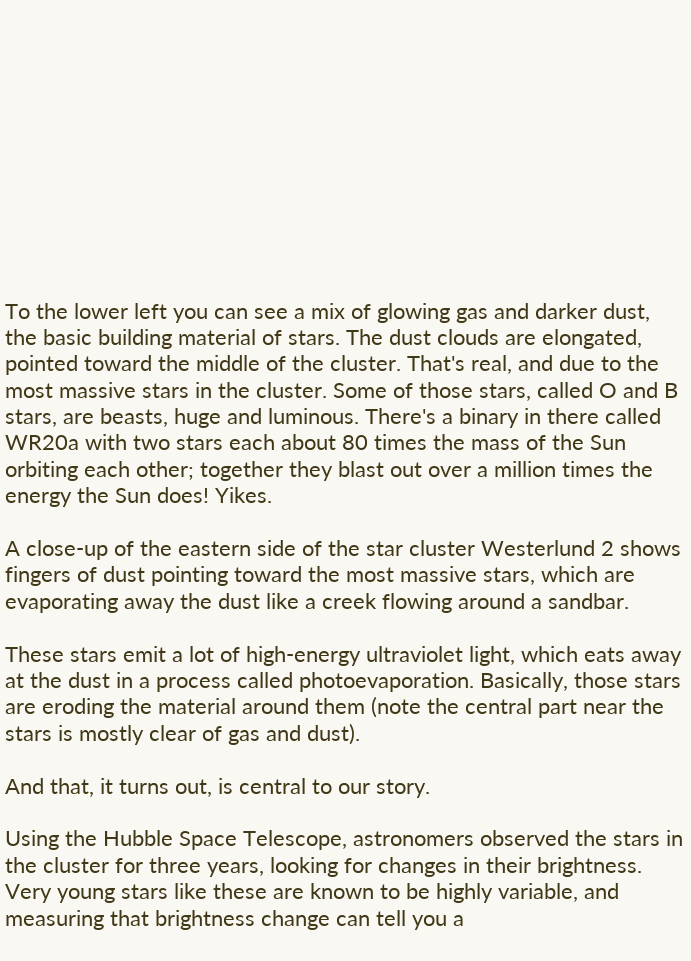To the lower left you can see a mix of glowing gas and darker dust, the basic building material of stars. The dust clouds are elongated, pointed toward the middle of the cluster. That's real, and due to the most massive stars in the cluster. Some of those stars, called O and B stars, are beasts, huge and luminous. There's a binary in there called WR20a with two stars each about 80 times the mass of the Sun orbiting each other; together they blast out over a million times the energy the Sun does! Yikes.

A close-up of the eastern side of the star cluster Westerlund 2 shows fingers of dust pointing toward the most massive stars, which are evaporating away the dust like a creek flowing around a sandbar.

These stars emit a lot of high-energy ultraviolet light, which eats away at the dust in a process called photoevaporation. Basically, those stars are eroding the material around them (note the central part near the stars is mostly clear of gas and dust).

And that, it turns out, is central to our story.

Using the Hubble Space Telescope, astronomers observed the stars in the cluster for three years, looking for changes in their brightness. Very young stars like these are known to be highly variable, and measuring that brightness change can tell you a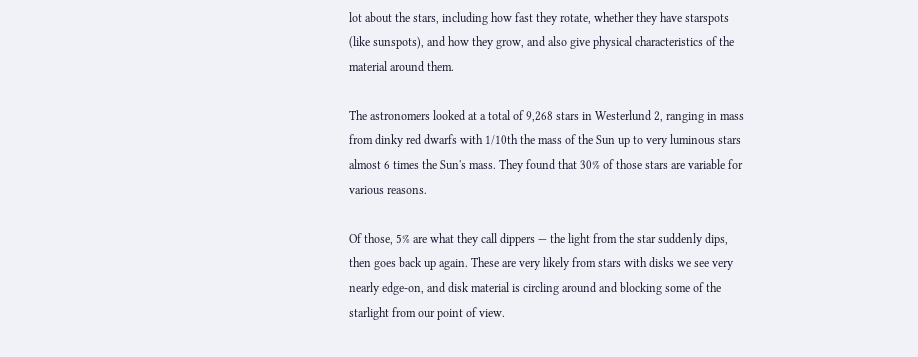lot about the stars, including how fast they rotate, whether they have starspots (like sunspots), and how they grow, and also give physical characteristics of the material around them.

The astronomers looked at a total of 9,268 stars in Westerlund 2, ranging in mass from dinky red dwarfs with 1/10th the mass of the Sun up to very luminous stars almost 6 times the Sun's mass. They found that 30% of those stars are variable for various reasons.

Of those, 5% are what they call dippers — the light from the star suddenly dips, then goes back up again. These are very likely from stars with disks we see very nearly edge-on, and disk material is circling around and blocking some of the starlight from our point of view.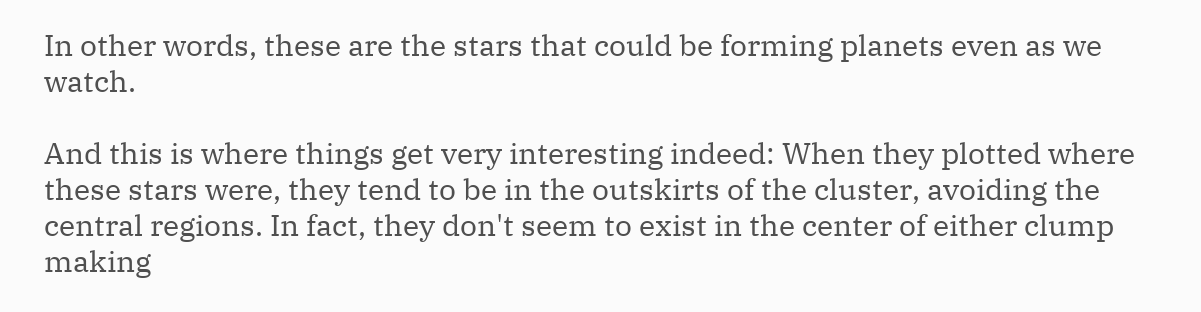In other words, these are the stars that could be forming planets even as we watch.

And this is where things get very interesting indeed: When they plotted where these stars were, they tend to be in the outskirts of the cluster, avoiding the central regions. In fact, they don't seem to exist in the center of either clump making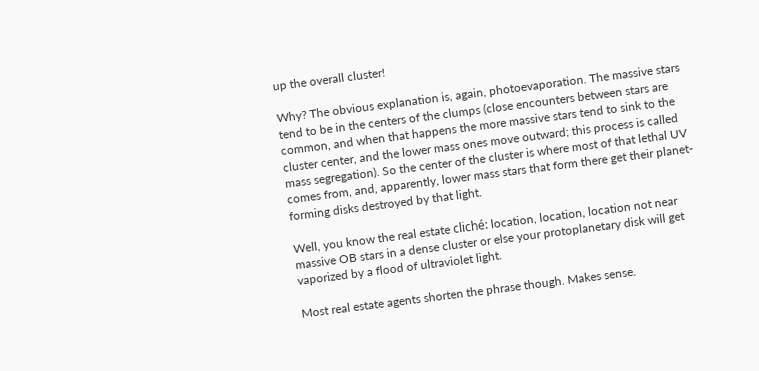up the overall cluster!

Why? The obvious explanation is, again, photoevaporation. The massive stars tend to be in the centers of the clumps (close encounters between stars are common, and when that happens the more massive stars tend to sink to the cluster center, and the lower mass ones move outward; this process is called mass segregation). So the center of the cluster is where most of that lethal UV comes from, and, apparently, lower mass stars that form there get their planet-forming disks destroyed by that light.

Well, you know the real estate cliché: location, location, location not near massive OB stars in a dense cluster or else your protoplanetary disk will get vaporized by a flood of ultraviolet light.

Most real estate agents shorten the phrase though. Makes sense.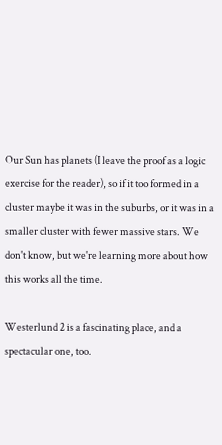Our Sun has planets (I leave the proof as a logic exercise for the reader), so if it too formed in a cluster maybe it was in the suburbs, or it was in a smaller cluster with fewer massive stars. We don't know, but we're learning more about how this works all the time.

Westerlund 2 is a fascinating place, and a spectacular one, too.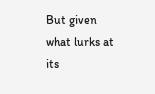But given what lurks at its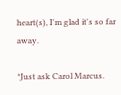heart(s), I'm glad it's so far away.

*Just ask Carol Marcus.